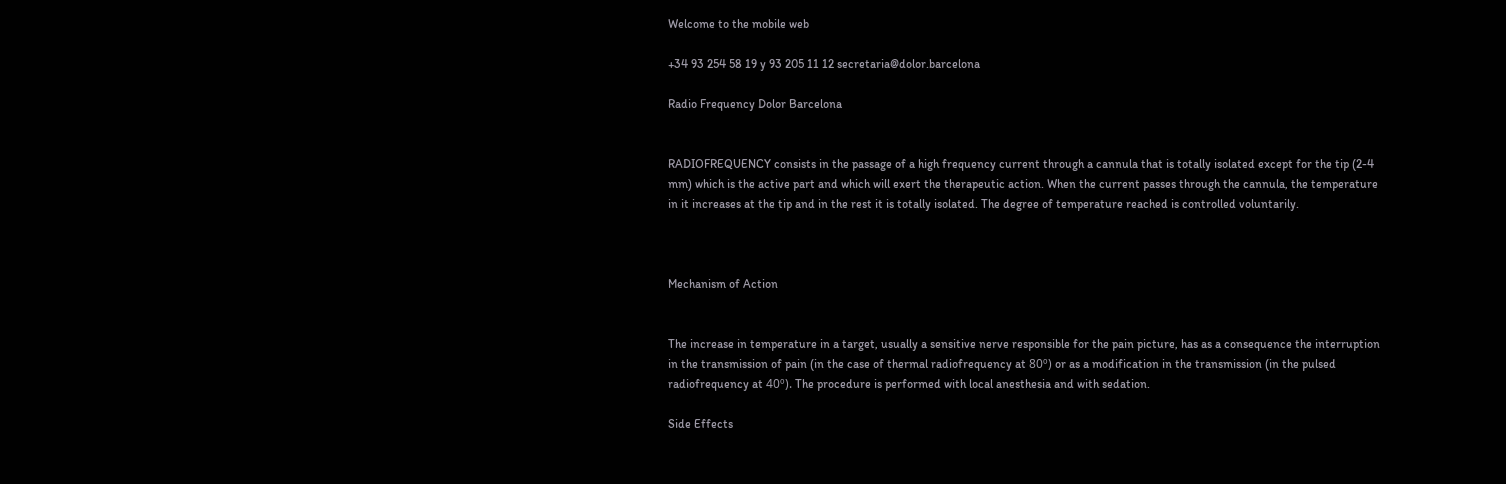Welcome to the mobile web

+34 93 254 58 19 y 93 205 11 12 secretaria@dolor.barcelona

Radio Frequency Dolor Barcelona


RADIOFREQUENCY consists in the passage of a high frequency current through a cannula that is totally isolated except for the tip (2-4 mm) which is the active part and which will exert the therapeutic action. When the current passes through the cannula, the temperature in it increases at the tip and in the rest it is totally isolated. The degree of temperature reached is controlled voluntarily.



Mechanism of Action


The increase in temperature in a target, usually a sensitive nerve responsible for the pain picture, has as a consequence the interruption in the transmission of pain (in the case of thermal radiofrequency at 80º) or as a modification in the transmission (in the pulsed radiofrequency at 40º). The procedure is performed with local anesthesia and with sedation.

Side Effects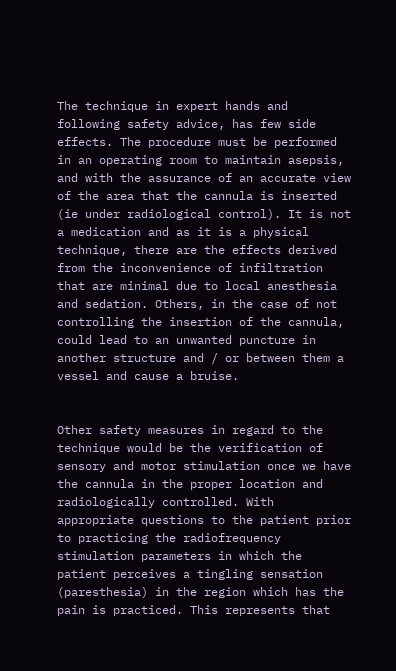The technique in expert hands and following safety advice, has few side effects. The procedure must be performed in an operating room to maintain asepsis, and with the assurance of an accurate view of the area that the cannula is inserted (ie under radiological control). It is not a medication and as it is a physical technique, there are the effects derived from the inconvenience of infiltration that are minimal due to local anesthesia and sedation. Others, in the case of not controlling the insertion of the cannula, could lead to an unwanted puncture in another structure and / or between them a vessel and cause a bruise.


Other safety measures in regard to the technique would be the verification of sensory and motor stimulation once we have the cannula in the proper location and radiologically controlled. With appropriate questions to the patient prior to practicing the radiofrequency stimulation parameters in which the patient perceives a tingling sensation (paresthesia) in the region which has the pain is practiced. This represents that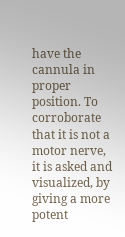have the cannula in proper position. To corroborate that it is not a motor nerve, it is asked and visualized, by giving a more potent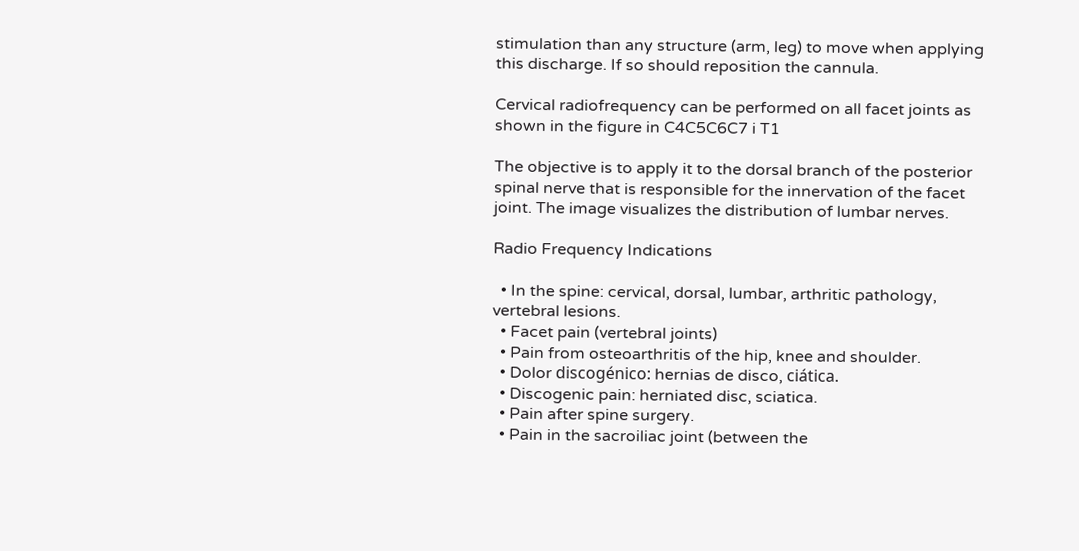stimulation than any structure (arm, leg) to move when applying this discharge. If so should reposition the cannula.

Cervical radiofrequency can be performed on all facet joints as shown in the figure in C4C5C6C7 i T1

The objective is to apply it to the dorsal branch of the posterior spinal nerve that is responsible for the innervation of the facet joint. The image visualizes the distribution of lumbar nerves.

Radio Frequency Indications

  • In the spine: cervical, dorsal, lumbar, arthritic pathology, vertebral lesions.
  • Facet pain (vertebral joints)
  • Pain from osteoarthritis of the hip, knee and shoulder.
  • Dolor discogénico: hernias de disco, ciática.
  • Discogenic pain: herniated disc, sciatica.
  • Pain after spine surgery.
  • Pain in the sacroiliac joint (between the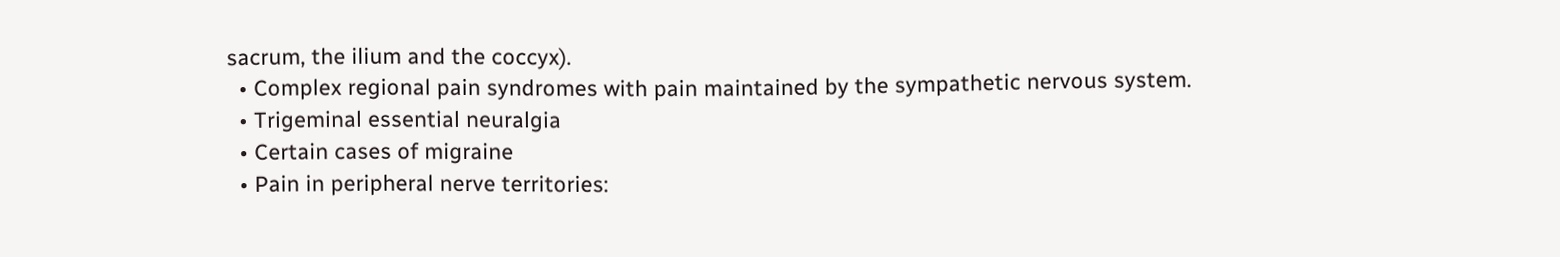sacrum, the ilium and the coccyx).
  • Complex regional pain syndromes with pain maintained by the sympathetic nervous system.
  • Trigeminal essential neuralgia
  • Certain cases of migraine
  • Pain in peripheral nerve territories: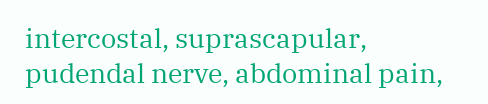intercostal, suprascapular, pudendal nerve, abdominal pain,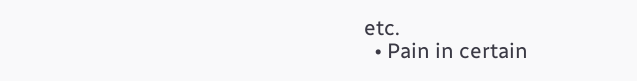etc.
  • Pain in certain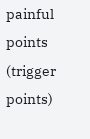painful points (trigger points)